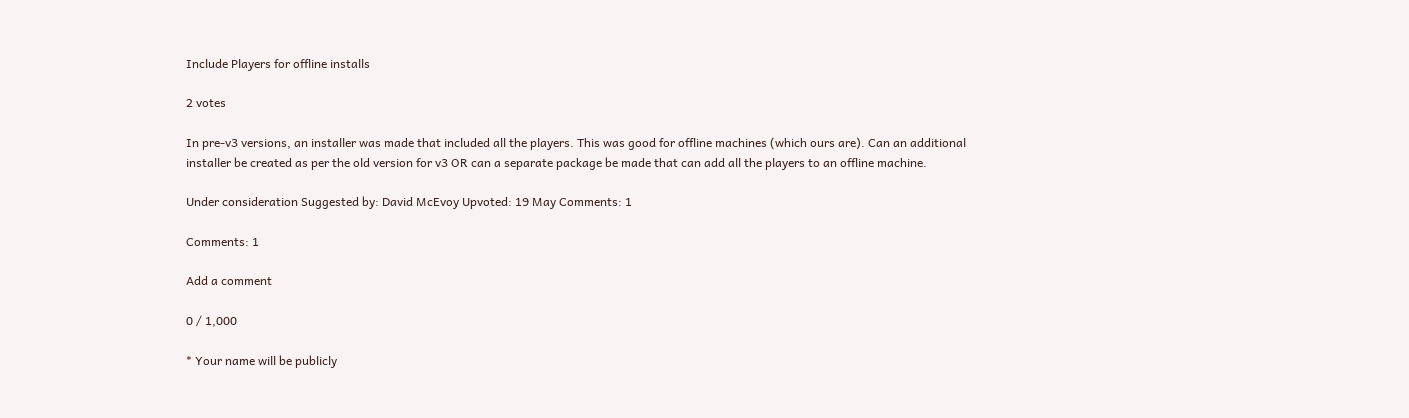Include Players for offline installs

2 votes

In pre-v3 versions, an installer was made that included all the players. This was good for offline machines (which ours are). Can an additional installer be created as per the old version for v3 OR can a separate package be made that can add all the players to an offline machine.

Under consideration Suggested by: David McEvoy Upvoted: 19 May Comments: 1

Comments: 1

Add a comment

0 / 1,000

* Your name will be publicly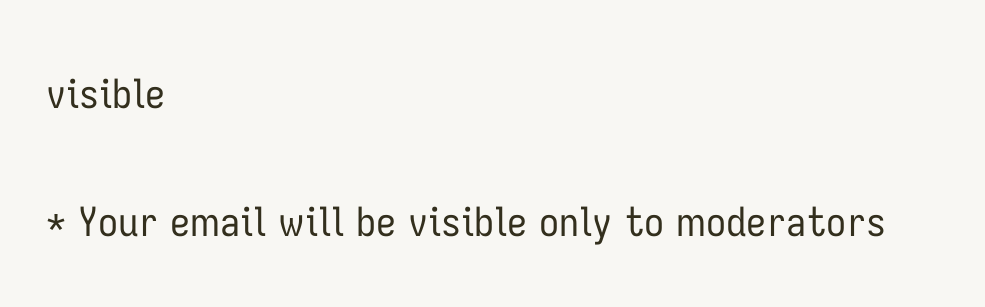visible

* Your email will be visible only to moderators